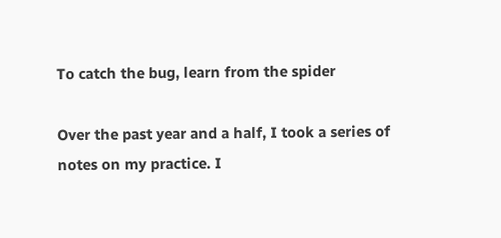To catch the bug, learn from the spider

Over the past year and a half, I took a series of notes on my practice. I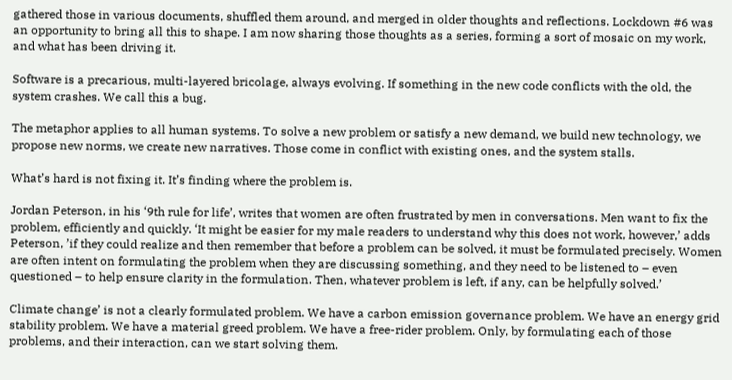gathered those in various documents, shuffled them around, and merged in older thoughts and reflections. Lockdown #6 was an opportunity to bring all this to shape. I am now sharing those thoughts as a series, forming a sort of mosaic on my work, and what has been driving it.

Software is a precarious, multi-layered bricolage, always evolving. If something in the new code conflicts with the old, the system crashes. We call this a bug.

The metaphor applies to all human systems. To solve a new problem or satisfy a new demand, we build new technology, we propose new norms, we create new narratives. Those come in conflict with existing ones, and the system stalls.

What’s hard is not fixing it. It’s finding where the problem is.

Jordan Peterson, in his ‘9th rule for life’, writes that women are often frustrated by men in conversations. Men want to fix the problem, efficiently and quickly. ‘It might be easier for my male readers to understand why this does not work, however,’ adds Peterson, ’if they could realize and then remember that before a problem can be solved, it must be formulated precisely. Women are often intent on formulating the problem when they are discussing something, and they need to be listened to – even questioned – to help ensure clarity in the formulation. Then, whatever problem is left, if any, can be helpfully solved.’

Climate change’ is not a clearly formulated problem. We have a carbon emission governance problem. We have an energy grid stability problem. We have a material greed problem. We have a free-rider problem. Only, by formulating each of those problems, and their interaction, can we start solving them.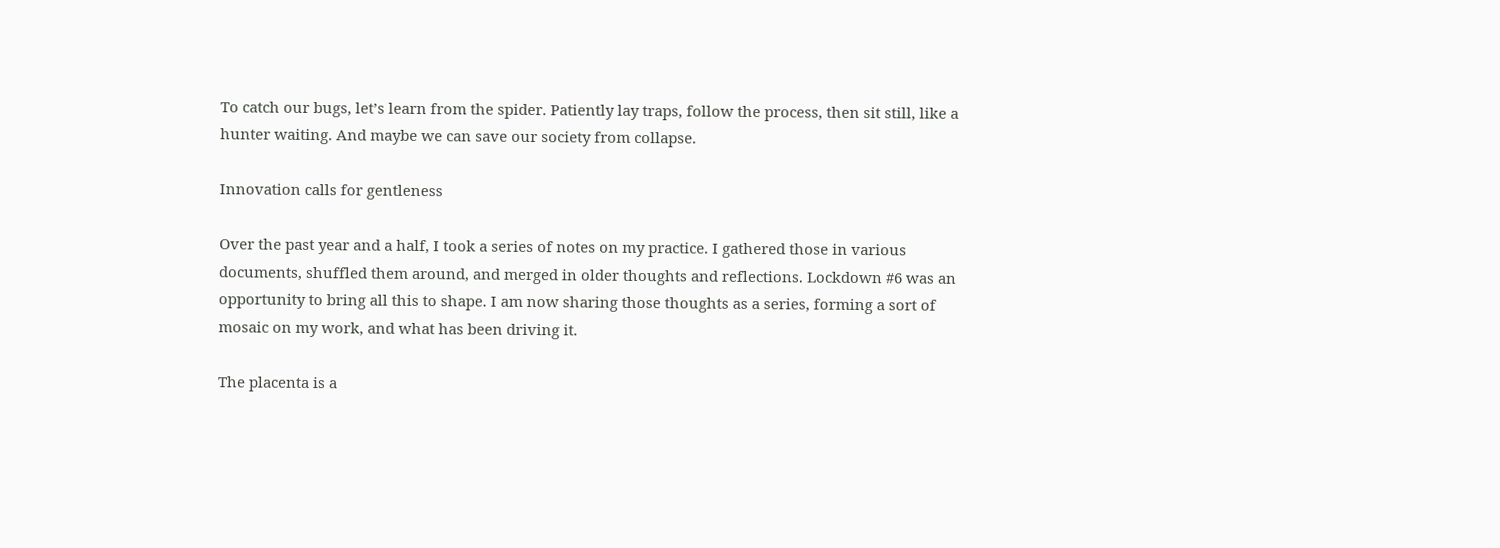To catch our bugs, let’s learn from the spider. Patiently lay traps, follow the process, then sit still, like a hunter waiting. And maybe we can save our society from collapse.

Innovation calls for gentleness

Over the past year and a half, I took a series of notes on my practice. I gathered those in various documents, shuffled them around, and merged in older thoughts and reflections. Lockdown #6 was an opportunity to bring all this to shape. I am now sharing those thoughts as a series, forming a sort of mosaic on my work, and what has been driving it.

The placenta is a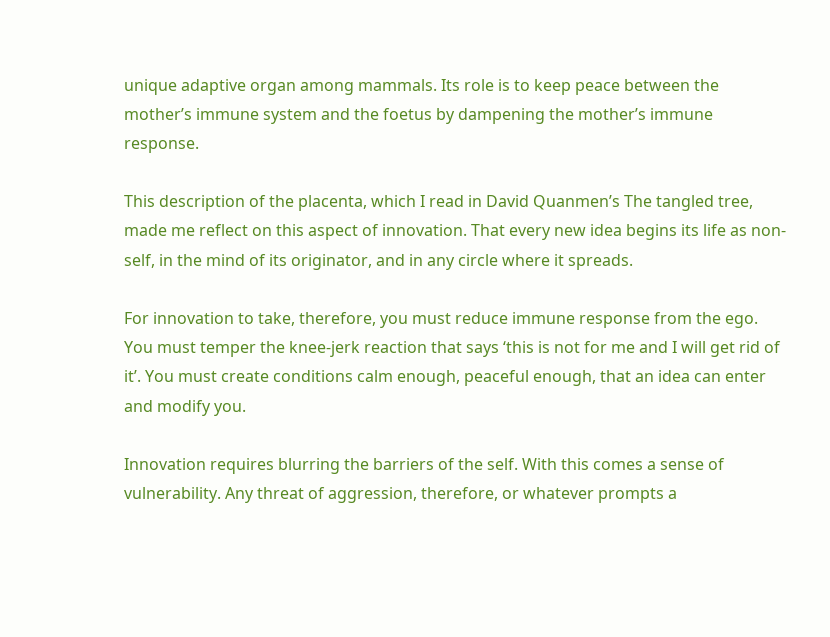unique adaptive organ among mammals. Its role is to keep peace between the mother’s immune system and the foetus by dampening the mother’s immune response.

This description of the placenta, which I read in David Quanmen’s The tangled tree, made me reflect on this aspect of innovation. That every new idea begins its life as non-self, in the mind of its originator, and in any circle where it spreads.

For innovation to take, therefore, you must reduce immune response from the ego. You must temper the knee-jerk reaction that says ‘this is not for me and I will get rid of it’. You must create conditions calm enough, peaceful enough, that an idea can enter and modify you.

Innovation requires blurring the barriers of the self. With this comes a sense of vulnerability. Any threat of aggression, therefore, or whatever prompts a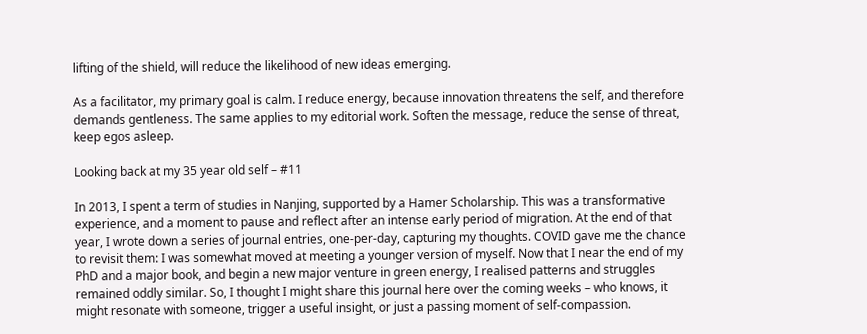lifting of the shield, will reduce the likelihood of new ideas emerging.

As a facilitator, my primary goal is calm. I reduce energy, because innovation threatens the self, and therefore demands gentleness. The same applies to my editorial work. Soften the message, reduce the sense of threat, keep egos asleep.

Looking back at my 35 year old self – #11

In 2013, I spent a term of studies in Nanjing, supported by a Hamer Scholarship. This was a transformative experience, and a moment to pause and reflect after an intense early period of migration. At the end of that year, I wrote down a series of journal entries, one-per-day, capturing my thoughts. COVID gave me the chance to revisit them: I was somewhat moved at meeting a younger version of myself. Now that I near the end of my PhD and a major book, and begin a new major venture in green energy, I realised patterns and struggles remained oddly similar. So, I thought I might share this journal here over the coming weeks – who knows, it might resonate with someone, trigger a useful insight, or just a passing moment of self-compassion.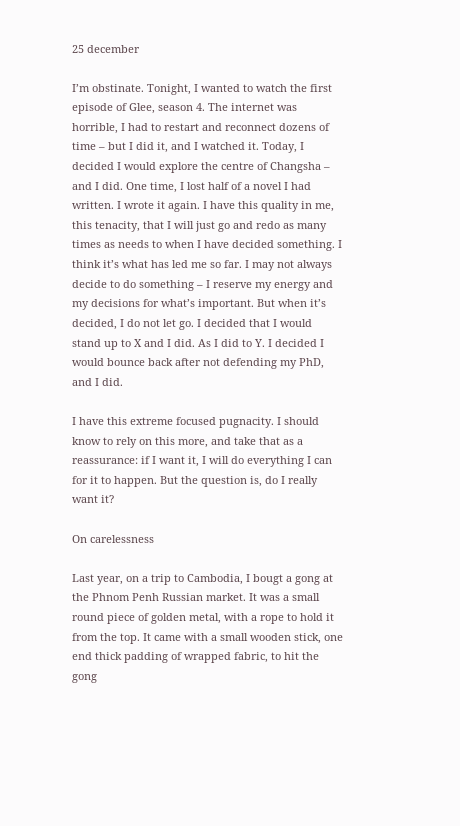25 december

I’m obstinate. Tonight, I wanted to watch the first episode of Glee, season 4. The internet was horrible, I had to restart and reconnect dozens of time – but I did it, and I watched it. Today, I decided I would explore the centre of Changsha – and I did. One time, I lost half of a novel I had written. I wrote it again. I have this quality in me, this tenacity, that I will just go and redo as many times as needs to when I have decided something. I think it’s what has led me so far. I may not always decide to do something – I reserve my energy and my decisions for what’s important. But when it’s decided, I do not let go. I decided that I would stand up to X and I did. As I did to Y. I decided I would bounce back after not defending my PhD, and I did.

I have this extreme focused pugnacity. I should know to rely on this more, and take that as a reassurance: if I want it, I will do everything I can for it to happen. But the question is, do I really want it?

On carelessness

Last year, on a trip to Cambodia, I bougt a gong at the Phnom Penh Russian market. It was a small round piece of golden metal, with a rope to hold it from the top. It came with a small wooden stick, one end thick padding of wrapped fabric, to hit the gong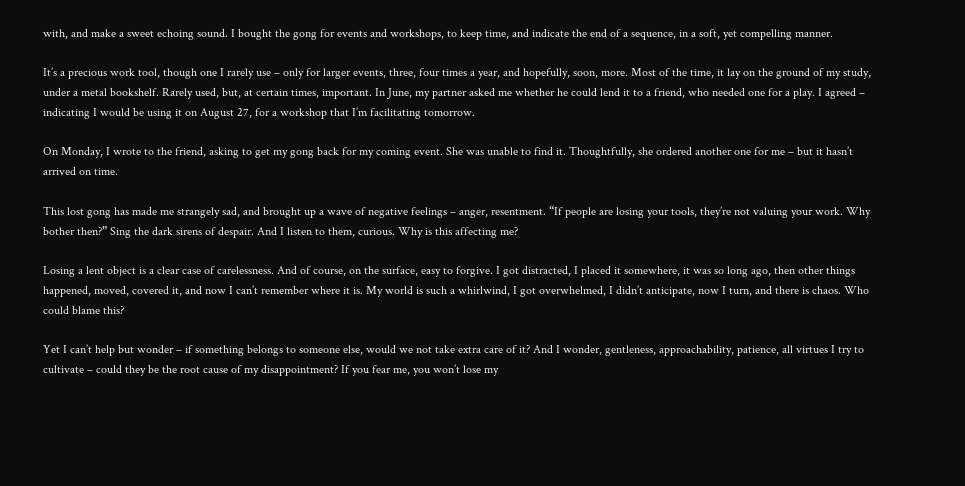with, and make a sweet echoing sound. I bought the gong for events and workshops, to keep time, and indicate the end of a sequence, in a soft, yet compelling manner.

It’s a precious work tool, though one I rarely use – only for larger events, three, four times a year, and hopefully, soon, more. Most of the time, it lay on the ground of my study, under a metal bookshelf. Rarely used, but, at certain times, important. In June, my partner asked me whether he could lend it to a friend, who needed one for a play. I agreed – indicating I would be using it on August 27, for a workshop that I’m facilitating tomorrow.

On Monday, I wrote to the friend, asking to get my gong back for my coming event. She was unable to find it. Thoughtfully, she ordered another one for me – but it hasn’t arrived on time.

This lost gong has made me strangely sad, and brought up a wave of negative feelings – anger, resentment. “If people are losing your tools, they’re not valuing your work. Why bother then?” Sing the dark sirens of despair. And I listen to them, curious. Why is this affecting me?

Losing a lent object is a clear case of carelessness. And of course, on the surface, easy to forgive. I got distracted, I placed it somewhere, it was so long ago, then other things happened, moved, covered it, and now I can’t remember where it is. My world is such a whirlwind, I got overwhelmed, I didn’t anticipate, now I turn, and there is chaos. Who could blame this?

Yet I can’t help but wonder – if something belongs to someone else, would we not take extra care of it? And I wonder, gentleness, approachability, patience, all virtues I try to cultivate – could they be the root cause of my disappointment? If you fear me, you won’t lose my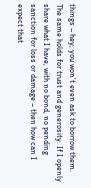things – hey, you won’t even ask to borrow them. The same holds for trust and generosity. If I openly share what I have, with no bond, no pending sanction for loss or damage – then how can I expect that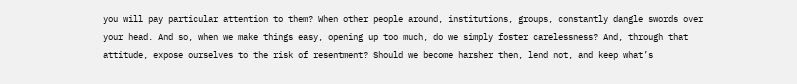you will pay particular attention to them? When other people around, institutions, groups, constantly dangle swords over your head. And so, when we make things easy, opening up too much, do we simply foster carelessness? And, through that attitude, expose ourselves to the risk of resentment? Should we become harsher then, lend not, and keep what’s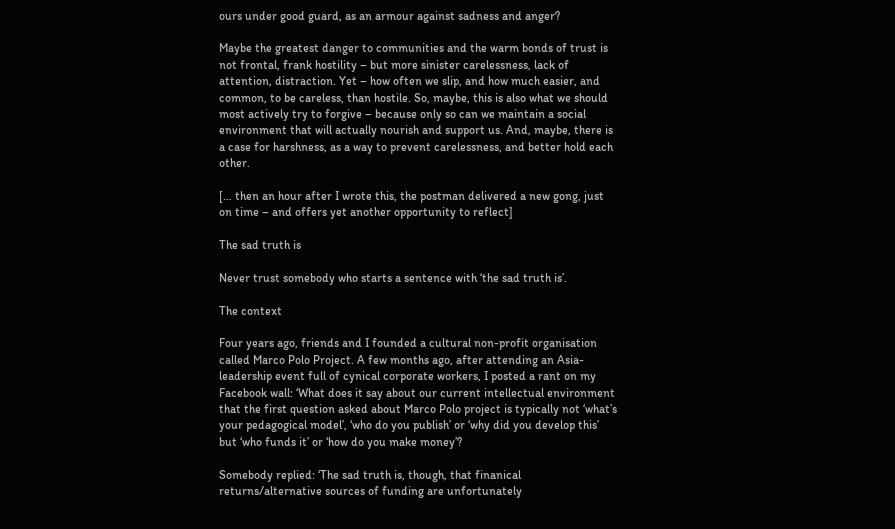ours under good guard, as an armour against sadness and anger?

Maybe the greatest danger to communities and the warm bonds of trust is not frontal, frank hostility – but more sinister carelessness, lack of attention, distraction. Yet – how often we slip, and how much easier, and common, to be careless, than hostile. So, maybe, this is also what we should most actively try to forgive – because only so can we maintain a social environment that will actually nourish and support us. And, maybe, there is a case for harshness, as a way to prevent carelessness, and better hold each other.

[… then an hour after I wrote this, the postman delivered a new gong, just on time – and offers yet another opportunity to reflect]

The sad truth is

Never trust somebody who starts a sentence with ‘the sad truth is’.

The context

Four years ago, friends and I founded a cultural non-profit organisation called Marco Polo Project. A few months ago, after attending an Asia-leadership event full of cynical corporate workers, I posted a rant on my Facebook wall: ‘What does it say about our current intellectual environment that the first question asked about Marco Polo project is typically not ‘what’s your pedagogical model’, ‘who do you publish’ or ‘why did you develop this’ but ‘who funds it’ or ‘how do you make money’?

Somebody replied: ‘The sad truth is, though, that finanical returns/alternative sources of funding are unfortunately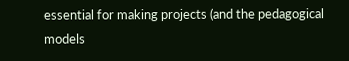essential for making projects (and the pedagogical models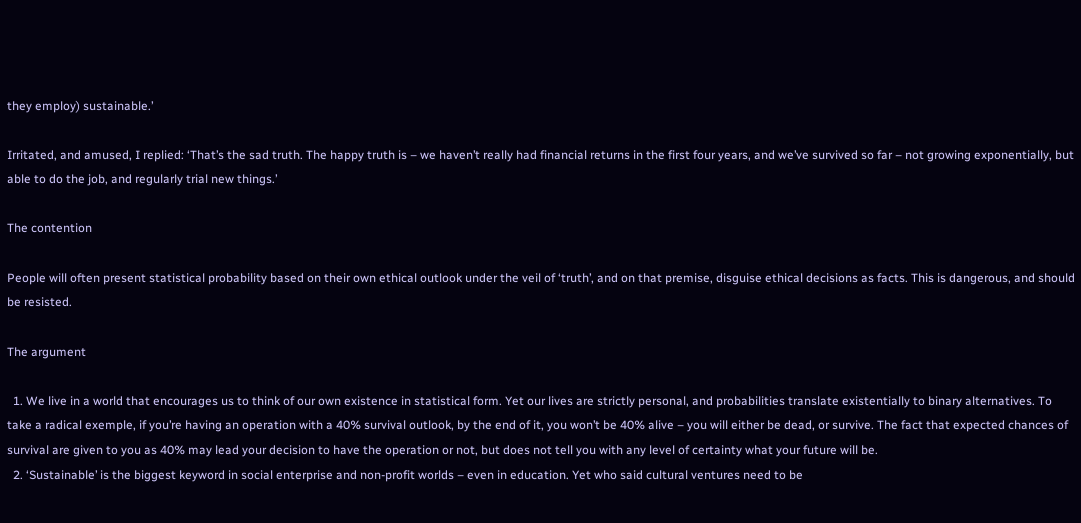they employ) sustainable.’

Irritated, and amused, I replied: ‘That’s the sad truth. The happy truth is – we haven’t really had financial returns in the first four years, and we’ve survived so far – not growing exponentially, but able to do the job, and regularly trial new things.’

The contention

People will often present statistical probability based on their own ethical outlook under the veil of ‘truth’, and on that premise, disguise ethical decisions as facts. This is dangerous, and should be resisted.

The argument

  1. We live in a world that encourages us to think of our own existence in statistical form. Yet our lives are strictly personal, and probabilities translate existentially to binary alternatives. To take a radical exemple, if you’re having an operation with a 40% survival outlook, by the end of it, you won’t be 40% alive – you will either be dead, or survive. The fact that expected chances of survival are given to you as 40% may lead your decision to have the operation or not, but does not tell you with any level of certainty what your future will be.
  2. ‘Sustainable’ is the biggest keyword in social enterprise and non-profit worlds – even in education. Yet who said cultural ventures need to be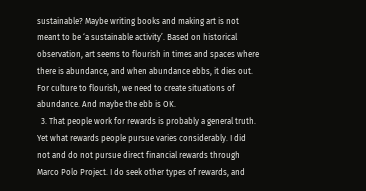sustainable? Maybe writing books and making art is not meant to be ‘a sustainable activity’. Based on historical observation, art seems to flourish in times and spaces where there is abundance, and when abundance ebbs, it dies out. For culture to flourish, we need to create situations of abundance. And maybe the ebb is OK.
  3. That people work for rewards is probably a general truth. Yet what rewards people pursue varies considerably. I did not and do not pursue direct financial rewards through Marco Polo Project. I do seek other types of rewards, and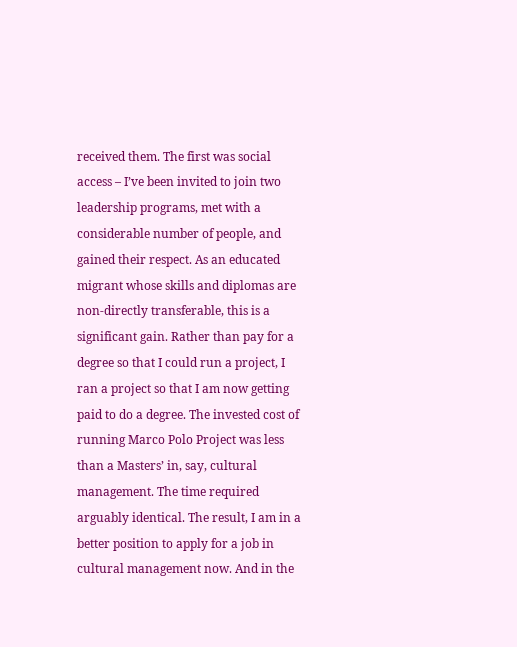received them. The first was social access – I’ve been invited to join two leadership programs, met with a considerable number of people, and gained their respect. As an educated migrant whose skills and diplomas are non-directly transferable, this is a significant gain. Rather than pay for a degree so that I could run a project, I ran a project so that I am now getting paid to do a degree. The invested cost of running Marco Polo Project was less than a Masters’ in, say, cultural management. The time required arguably identical. The result, I am in a better position to apply for a job in cultural management now. And in the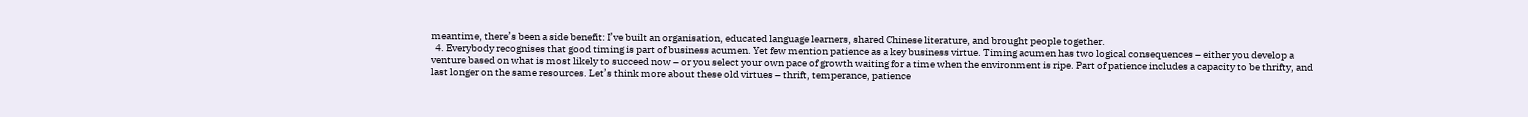meantime, there’s been a side benefit: I’ve built an organisation, educated language learners, shared Chinese literature, and brought people together.
  4. Everybody recognises that good timing is part of business acumen. Yet few mention patience as a key business virtue. Timing acumen has two logical consequences – either you develop a venture based on what is most likely to succeed now – or you select your own pace of growth waiting for a time when the environment is ripe. Part of patience includes a capacity to be thrifty, and last longer on the same resources. Let’s think more about these old virtues – thrift, temperance, patience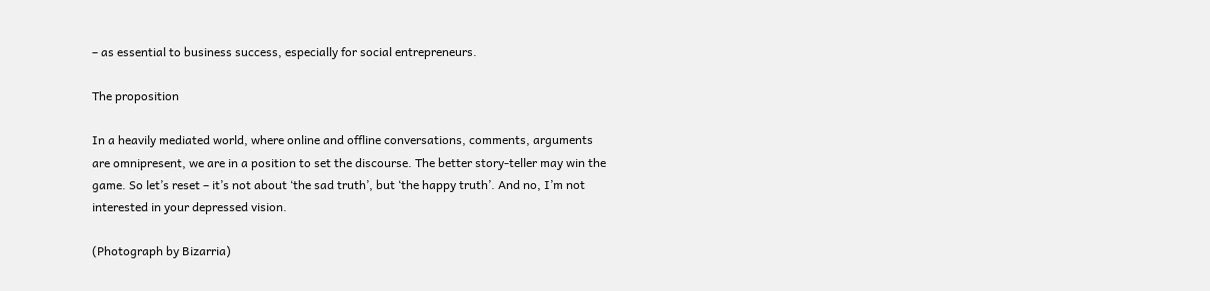– as essential to business success, especially for social entrepreneurs.

The proposition

In a heavily mediated world, where online and offline conversations, comments, arguments are omnipresent, we are in a position to set the discourse. The better story-teller may win the game. So let’s reset – it’s not about ‘the sad truth’, but ‘the happy truth’. And no, I’m not interested in your depressed vision.

(Photograph by Bizarria)